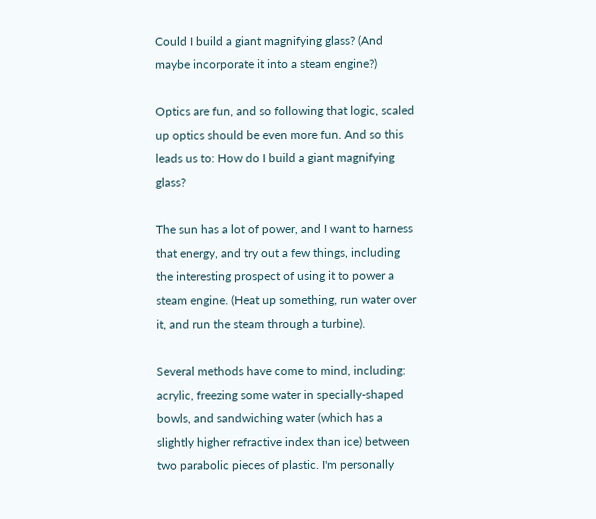Could I build a giant magnifying glass? (And maybe incorporate it into a steam engine?)

Optics are fun, and so following that logic, scaled up optics should be even more fun. And so this leads us to: How do I build a giant magnifying glass?

The sun has a lot of power, and I want to harness that energy, and try out a few things, including the interesting prospect of using it to power a steam engine. (Heat up something, run water over it, and run the steam through a turbine).

Several methods have come to mind, including: acrylic, freezing some water in specially-shaped bowls, and sandwiching water (which has a slightly higher refractive index than ice) between two parabolic pieces of plastic. I'm personally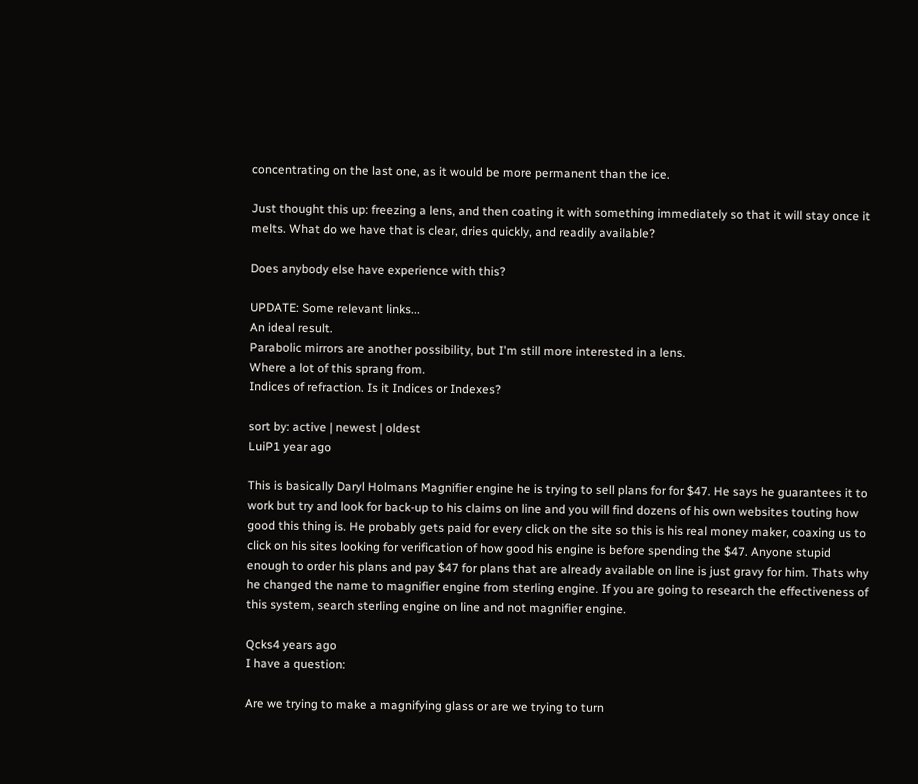concentrating on the last one, as it would be more permanent than the ice.

Just thought this up: freezing a lens, and then coating it with something immediately so that it will stay once it melts. What do we have that is clear, dries quickly, and readily available?

Does anybody else have experience with this?

UPDATE: Some relevant links...
An ideal result.
Parabolic mirrors are another possibility, but I'm still more interested in a lens.
Where a lot of this sprang from.
Indices of refraction. Is it Indices or Indexes?

sort by: active | newest | oldest
LuiP1 year ago

This is basically Daryl Holmans Magnifier engine he is trying to sell plans for for $47. He says he guarantees it to work but try and look for back-up to his claims on line and you will find dozens of his own websites touting how good this thing is. He probably gets paid for every click on the site so this is his real money maker, coaxing us to click on his sites looking for verification of how good his engine is before spending the $47. Anyone stupid enough to order his plans and pay $47 for plans that are already available on line is just gravy for him. Thats why he changed the name to magnifier engine from sterling engine. If you are going to research the effectiveness of this system, search sterling engine on line and not magnifier engine.

Qcks4 years ago
I have a question:

Are we trying to make a magnifying glass or are we trying to turn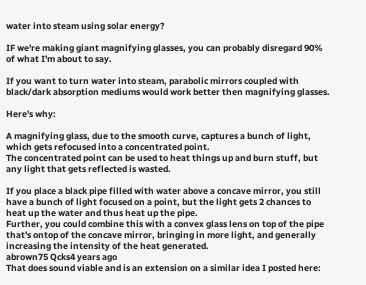water into steam using solar energy?

IF we're making giant magnifying glasses, you can probably disregard 90% of what I'm about to say.

If you want to turn water into steam, parabolic mirrors coupled with black/dark absorption mediums would work better then magnifying glasses.

Here's why:

A magnifying glass, due to the smooth curve, captures a bunch of light, which gets refocused into a concentrated point.
The concentrated point can be used to heat things up and burn stuff, but any light that gets reflected is wasted.

If you place a black pipe filled with water above a concave mirror, you still have a bunch of light focused on a point, but the light gets 2 chances to heat up the water and thus heat up the pipe.
Further, you could combine this with a convex glass lens on top of the pipe that's ontop of the concave mirror, bringing in more light, and generally increasing the intensity of the heat generated.
abrown75 Qcks4 years ago
That does sound viable and is an extension on a similar idea I posted here: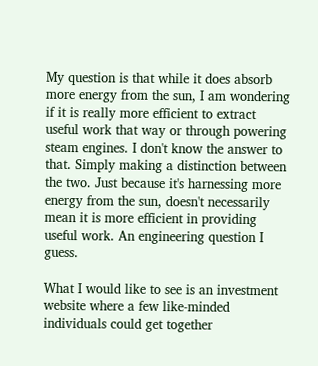My question is that while it does absorb more energy from the sun, I am wondering if it is really more efficient to extract useful work that way or through powering steam engines. I don't know the answer to that. Simply making a distinction between the two. Just because it's harnessing more energy from the sun, doesn't necessarily mean it is more efficient in providing useful work. An engineering question I guess.

What I would like to see is an investment website where a few like-minded individuals could get together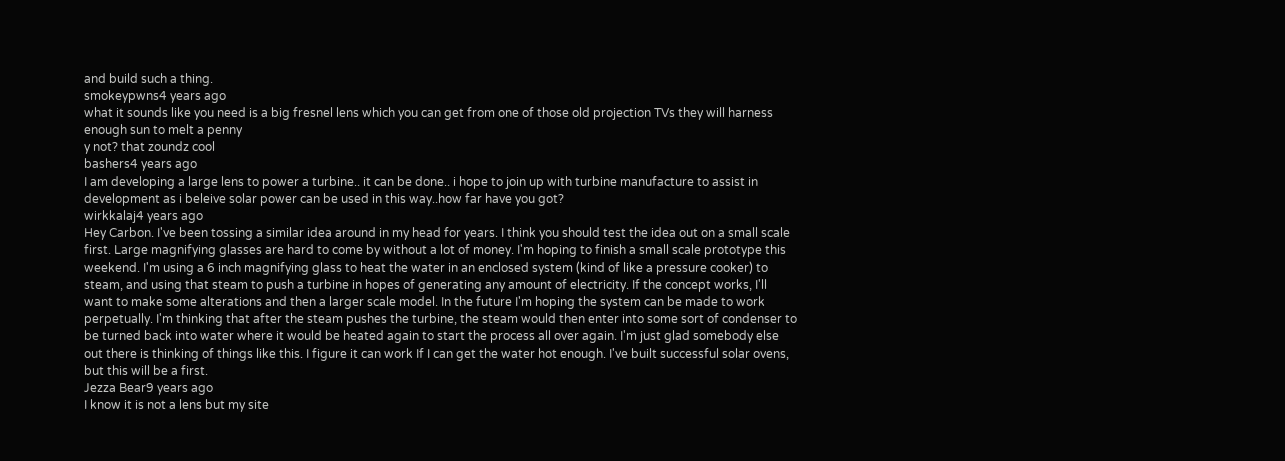and build such a thing.
smokeypwns4 years ago
what it sounds like you need is a big fresnel lens which you can get from one of those old projection TVs they will harness enough sun to melt a penny
y not? that zoundz cool
bashers4 years ago
I am developing a large lens to power a turbine.. it can be done.. i hope to join up with turbine manufacture to assist in development as i beleive solar power can be used in this way..how far have you got?
wirkkalaj4 years ago
Hey Carbon. I've been tossing a similar idea around in my head for years. I think you should test the idea out on a small scale first. Large magnifying glasses are hard to come by without a lot of money. I'm hoping to finish a small scale prototype this weekend. I'm using a 6 inch magnifying glass to heat the water in an enclosed system (kind of like a pressure cooker) to steam, and using that steam to push a turbine in hopes of generating any amount of electricity. If the concept works, I'll want to make some alterations and then a larger scale model. In the future I'm hoping the system can be made to work perpetually. I'm thinking that after the steam pushes the turbine, the steam would then enter into some sort of condenser to be turned back into water where it would be heated again to start the process all over again. I'm just glad somebody else out there is thinking of things like this. I figure it can work If I can get the water hot enough. I've built successful solar ovens, but this will be a first.
Jezza Bear9 years ago
I know it is not a lens but my site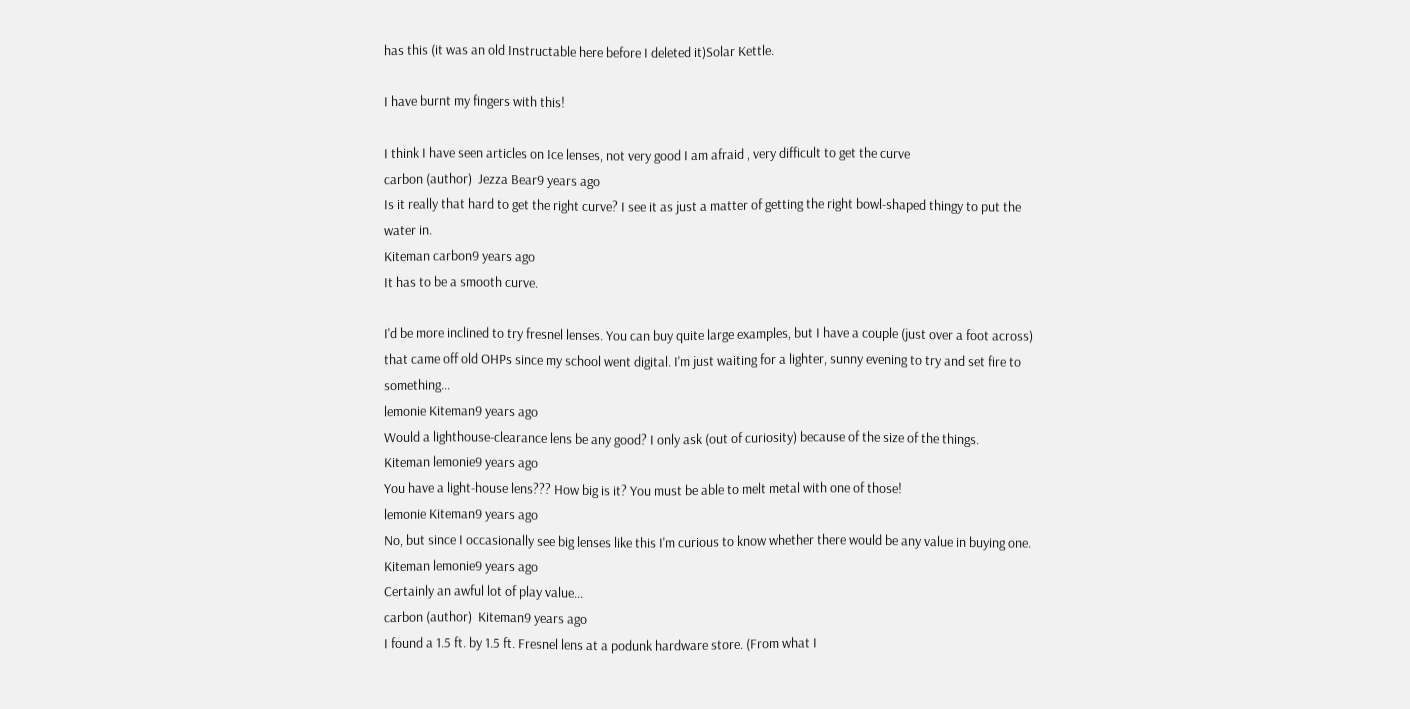has this (it was an old Instructable here before I deleted it)Solar Kettle.

I have burnt my fingers with this!

I think I have seen articles on Ice lenses, not very good I am afraid , very difficult to get the curve
carbon (author)  Jezza Bear9 years ago
Is it really that hard to get the right curve? I see it as just a matter of getting the right bowl-shaped thingy to put the water in.
Kiteman carbon9 years ago
It has to be a smooth curve.

I'd be more inclined to try fresnel lenses. You can buy quite large examples, but I have a couple (just over a foot across) that came off old OHPs since my school went digital. I'm just waiting for a lighter, sunny evening to try and set fire to something...
lemonie Kiteman9 years ago
Would a lighthouse-clearance lens be any good? I only ask (out of curiosity) because of the size of the things.
Kiteman lemonie9 years ago
You have a light-house lens??? How big is it? You must be able to melt metal with one of those!
lemonie Kiteman9 years ago
No, but since I occasionally see big lenses like this I'm curious to know whether there would be any value in buying one.
Kiteman lemonie9 years ago
Certainly an awful lot of play value...
carbon (author)  Kiteman9 years ago
I found a 1.5 ft. by 1.5 ft. Fresnel lens at a podunk hardware store. (From what I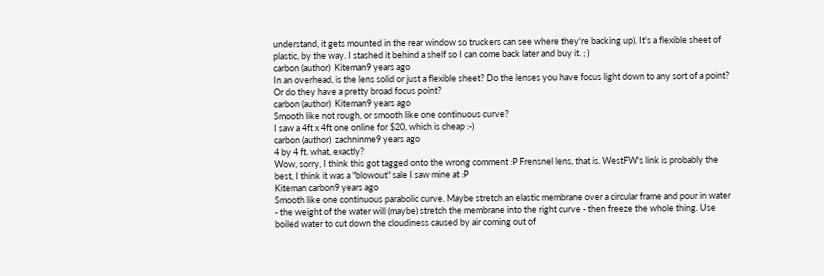understand, it gets mounted in the rear window so truckers can see where they're backing up). It's a flexible sheet of plastic, by the way. I stashed it behind a shelf so I can come back later and buy it. ; )
carbon (author)  Kiteman9 years ago
In an overhead, is the lens solid or just a flexible sheet? Do the lenses you have focus light down to any sort of a point? Or do they have a pretty broad focus point?
carbon (author)  Kiteman9 years ago
Smooth like not rough, or smooth like one continuous curve?
I saw a 4ft x 4ft one online for $20, which is cheap :-)
carbon (author)  zachninme9 years ago
4 by 4 ft. what, exactly?
Wow, sorry, I think this got tagged onto the wrong comment :P Frensnel lens, that is. WestFW's link is probably the best, I think it was a "blowout" sale I saw mine at :P
Kiteman carbon9 years ago
Smooth like one continuous parabolic curve. Maybe stretch an elastic membrane over a circular frame and pour in water - the weight of the water will (maybe) stretch the membrane into the right curve - then freeze the whole thing. Use boiled water to cut down the cloudiness caused by air coming out of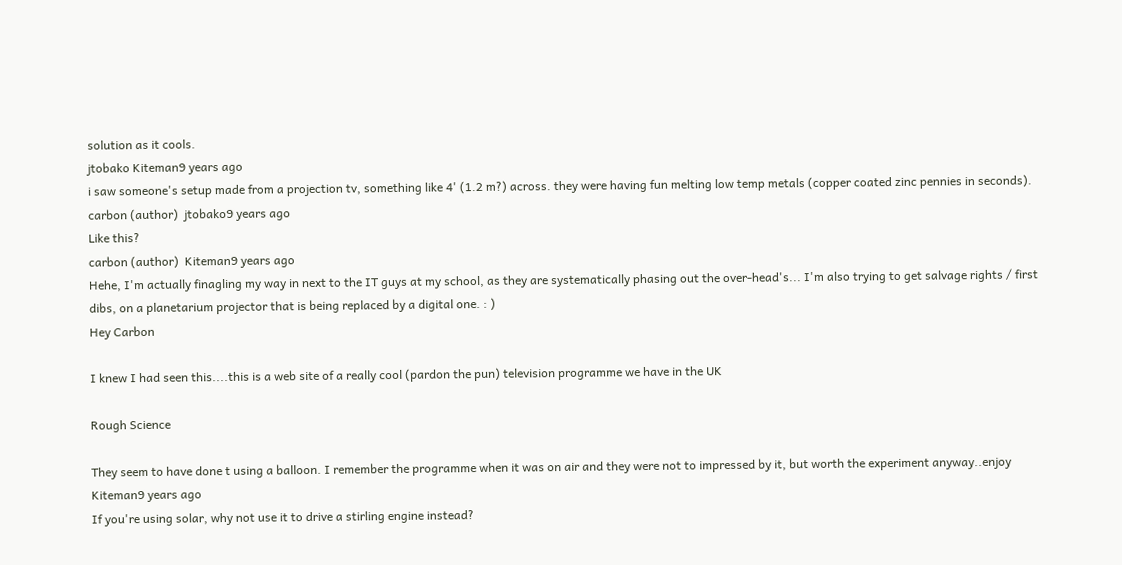solution as it cools.
jtobako Kiteman9 years ago
i saw someone's setup made from a projection tv, something like 4' (1.2 m?) across. they were having fun melting low temp metals (copper coated zinc pennies in seconds).
carbon (author)  jtobako9 years ago
Like this?
carbon (author)  Kiteman9 years ago
Hehe, I'm actually finagling my way in next to the IT guys at my school, as they are systematically phasing out the over-head's... I'm also trying to get salvage rights / first dibs, on a planetarium projector that is being replaced by a digital one. : )
Hey Carbon

I knew I had seen this....this is a web site of a really cool (pardon the pun) television programme we have in the UK

Rough Science

They seem to have done t using a balloon. I remember the programme when it was on air and they were not to impressed by it, but worth the experiment anyway..enjoy
Kiteman9 years ago
If you're using solar, why not use it to drive a stirling engine instead?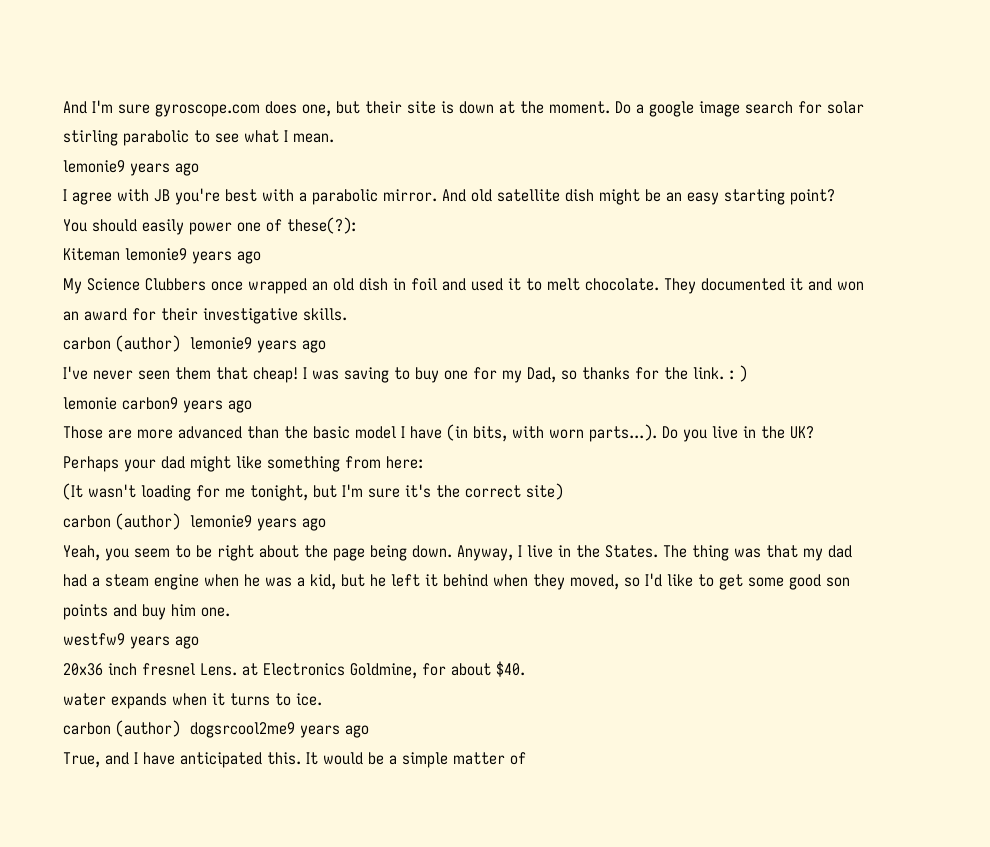And I'm sure gyroscope.com does one, but their site is down at the moment. Do a google image search for solar stirling parabolic to see what I mean.
lemonie9 years ago
I agree with JB you're best with a parabolic mirror. And old satellite dish might be an easy starting point?
You should easily power one of these(?):
Kiteman lemonie9 years ago
My Science Clubbers once wrapped an old dish in foil and used it to melt chocolate. They documented it and won an award for their investigative skills.
carbon (author)  lemonie9 years ago
I've never seen them that cheap! I was saving to buy one for my Dad, so thanks for the link. : )
lemonie carbon9 years ago
Those are more advanced than the basic model I have (in bits, with worn parts...). Do you live in the UK?
Perhaps your dad might like something from here:
(It wasn't loading for me tonight, but I'm sure it's the correct site)
carbon (author)  lemonie9 years ago
Yeah, you seem to be right about the page being down. Anyway, I live in the States. The thing was that my dad had a steam engine when he was a kid, but he left it behind when they moved, so I'd like to get some good son points and buy him one.
westfw9 years ago
20x36 inch fresnel Lens. at Electronics Goldmine, for about $40.
water expands when it turns to ice.
carbon (author)  dogsrcool2me9 years ago
True, and I have anticipated this. It would be a simple matter of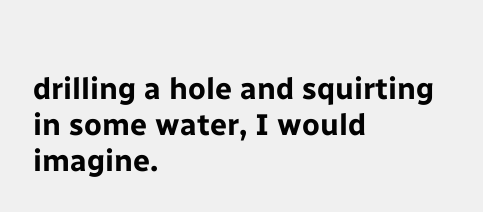drilling a hole and squirting in some water, I would imagine.